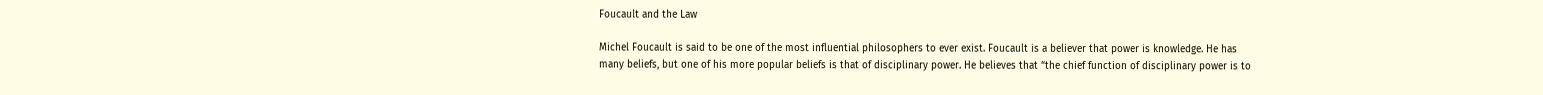Foucault and the Law

Michel Foucault is said to be one of the most influential philosophers to ever exist. Foucault is a believer that power is knowledge. He has many beliefs, but one of his more popular beliefs is that of disciplinary power. He believes that “the chief function of disciplinary power is to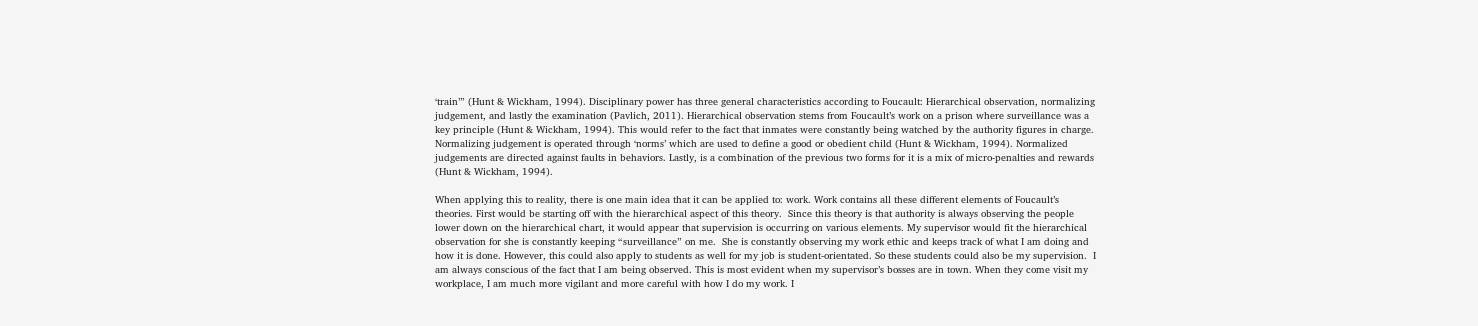‘train’” (Hunt & Wickham, 1994). Disciplinary power has three general characteristics according to Foucault: Hierarchical observation, normalizing judgement, and lastly the examination (Pavlich, 2011). Hierarchical observation stems from Foucault’s work on a prison where surveillance was a key principle (Hunt & Wickham, 1994). This would refer to the fact that inmates were constantly being watched by the authority figures in charge. Normalizing judgement is operated through ‘norms’ which are used to define a good or obedient child (Hunt & Wickham, 1994). Normalized judgements are directed against faults in behaviors. Lastly, is a combination of the previous two forms for it is a mix of micro-penalties and rewards (Hunt & Wickham, 1994).

When applying this to reality, there is one main idea that it can be applied to: work. Work contains all these different elements of Foucault’s theories. First would be starting off with the hierarchical aspect of this theory.  Since this theory is that authority is always observing the people lower down on the hierarchical chart, it would appear that supervision is occurring on various elements. My supervisor would fit the hierarchical observation for she is constantly keeping “surveillance” on me.  She is constantly observing my work ethic and keeps track of what I am doing and how it is done. However, this could also apply to students as well for my job is student-orientated. So these students could also be my supervision.  I am always conscious of the fact that I am being observed. This is most evident when my supervisor’s bosses are in town. When they come visit my workplace, I am much more vigilant and more careful with how I do my work. I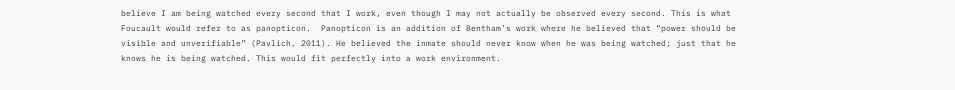believe I am being watched every second that I work, even though I may not actually be observed every second. This is what Foucault would refer to as panopticon.  Panopticon is an addition of Bentham’s work where he believed that “power should be visible and unverifiable” (Pavlich, 2011). He believed the inmate should never know when he was being watched; just that he knows he is being watched. This would fit perfectly into a work environment.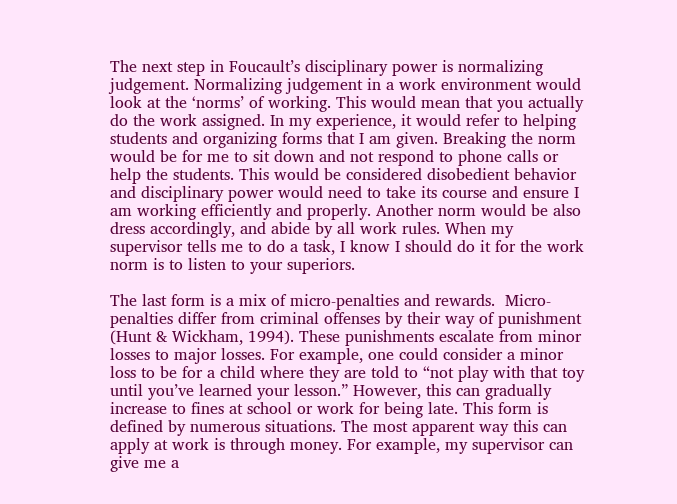The next step in Foucault’s disciplinary power is normalizing judgement. Normalizing judgement in a work environment would look at the ‘norms’ of working. This would mean that you actually do the work assigned. In my experience, it would refer to helping students and organizing forms that I am given. Breaking the norm would be for me to sit down and not respond to phone calls or help the students. This would be considered disobedient behavior and disciplinary power would need to take its course and ensure I am working efficiently and properly. Another norm would be also dress accordingly, and abide by all work rules. When my supervisor tells me to do a task, I know I should do it for the work norm is to listen to your superiors.

The last form is a mix of micro-penalties and rewards.  Micro-penalties differ from criminal offenses by their way of punishment (Hunt & Wickham, 1994). These punishments escalate from minor losses to major losses. For example, one could consider a minor loss to be for a child where they are told to “not play with that toy until you’ve learned your lesson.” However, this can gradually increase to fines at school or work for being late. This form is defined by numerous situations. The most apparent way this can apply at work is through money. For example, my supervisor can give me a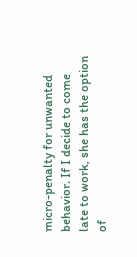micro-penalty for unwanted behavior. If I decide to come late to work, she has the option of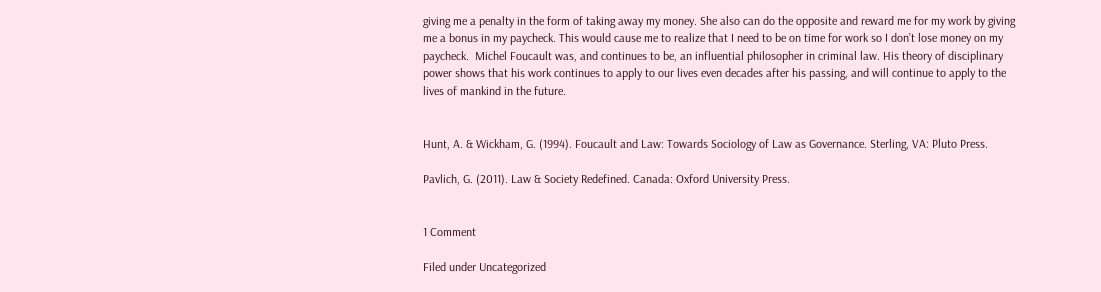giving me a penalty in the form of taking away my money. She also can do the opposite and reward me for my work by giving me a bonus in my paycheck. This would cause me to realize that I need to be on time for work so I don’t lose money on my paycheck.  Michel Foucault was, and continues to be, an influential philosopher in criminal law. His theory of disciplinary power shows that his work continues to apply to our lives even decades after his passing, and will continue to apply to the lives of mankind in the future.


Hunt, A. & Wickham, G. (1994). Foucault and Law: Towards Sociology of Law as Governance. Sterling, VA: Pluto Press.

Pavlich, G. (2011). Law & Society Redefined. Canada: Oxford University Press.


1 Comment

Filed under Uncategorized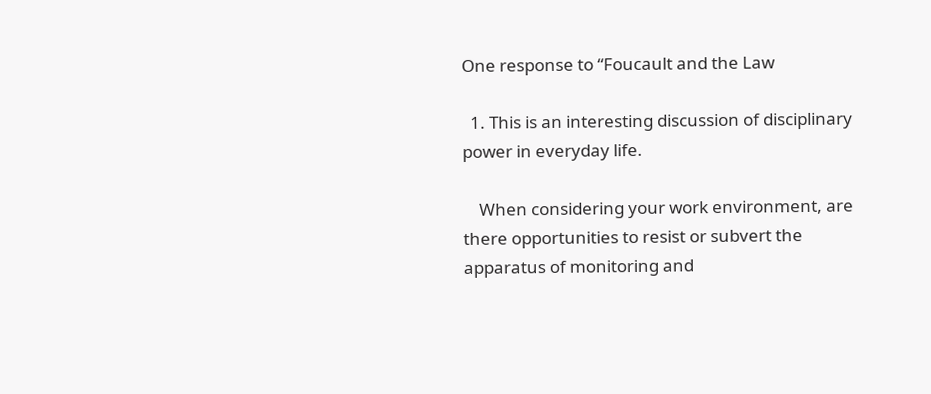One response to “Foucault and the Law

  1. This is an interesting discussion of disciplinary power in everyday life.

    When considering your work environment, are there opportunities to resist or subvert the apparatus of monitoring and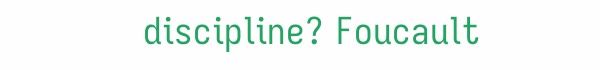discipline? Foucault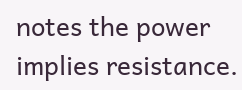notes the power implies resistance.